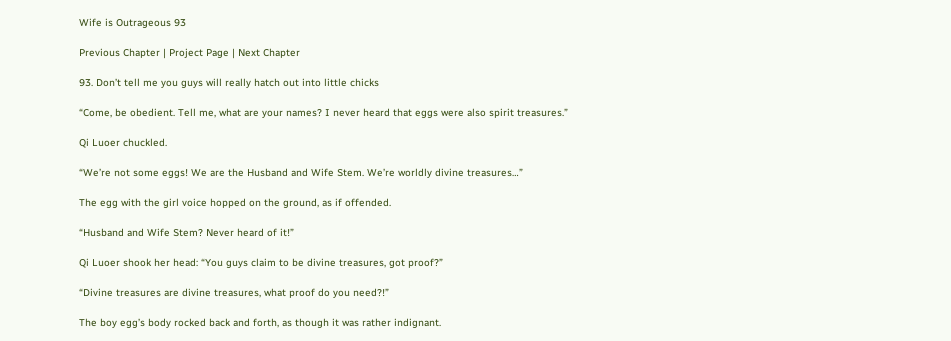Wife is Outrageous 93

Previous Chapter | Project Page | Next Chapter

93. Don’t tell me you guys will really hatch out into little chicks

“Come, be obedient. Tell me, what are your names? I never heard that eggs were also spirit treasures.”

Qi Luoer chuckled.

“We’re not some eggs! We are the Husband and Wife Stem. We’re worldly divine treasures…”

The egg with the girl voice hopped on the ground, as if offended.

“Husband and Wife Stem? Never heard of it!”

Qi Luoer shook her head: “You guys claim to be divine treasures, got proof?”

“Divine treasures are divine treasures, what proof do you need?!”

The boy egg’s body rocked back and forth, as though it was rather indignant.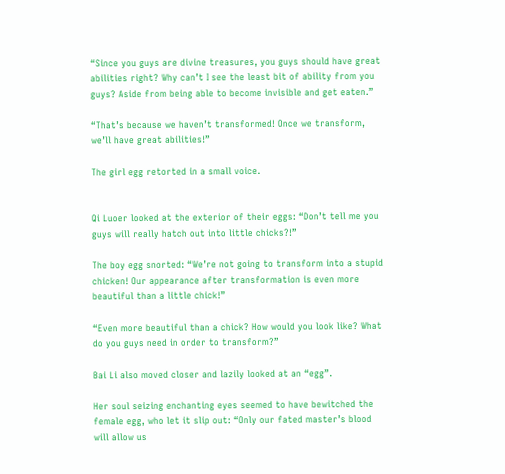“Since you guys are divine treasures, you guys should have great abilities right? Why can’t I see the least bit of ability from you guys? Aside from being able to become invisible and get eaten.”

“That’s because we haven’t transformed! Once we transform, we’ll have great abilities!”

The girl egg retorted in a small voice.


Qi Luoer looked at the exterior of their eggs: “Don’t tell me you guys will really hatch out into little chicks?!”

The boy egg snorted: “We’re not going to transform into a stupid chicken! Our appearance after transformation is even more beautiful than a little chick!”

“Even more beautiful than a chick? How would you look like? What do you guys need in order to transform?”

Bai Li also moved closer and lazily looked at an “egg”.

Her soul seizing enchanting eyes seemed to have bewitched the female egg, who let it slip out: “Only our fated master’s blood will allow us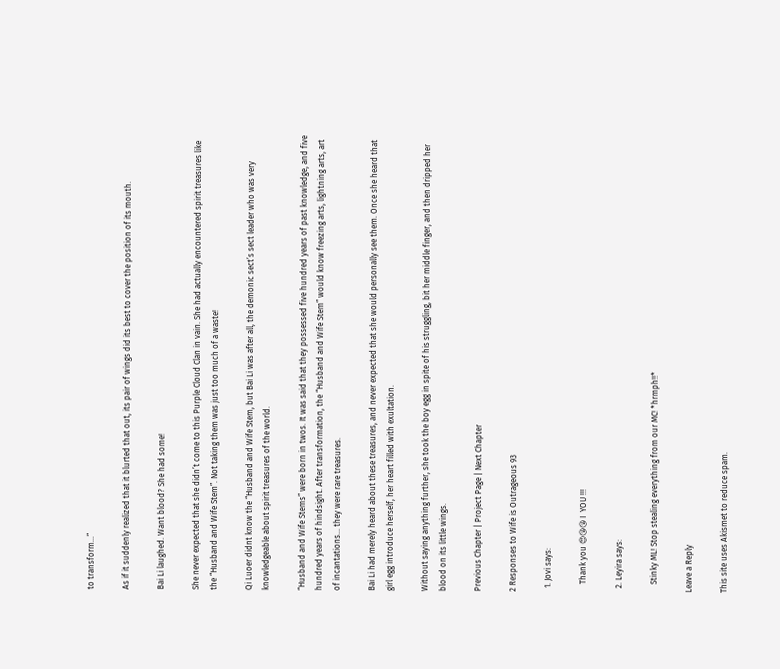to transform…”

As if it suddenly realized that it blurted that out, its pair of wings did its best to cover the position of its mouth.

Bai Li laughed. Want blood? She had some!

She never expected that she didn’t come to this Purple Cloud Clan in vain. She had actually encountered spirit treasures like the “Husband and Wife Stem”. Not taking them was just too much of a waste!

Qi Luoer didnt know the “Husband and Wife Stem, but Bai Li was after all, the demonic sect’s sect leader who was very knowledgeable about spirit treasures of the world.

“Husband and Wife Stems” were born in twos. It was said that they possessed five hundred years of past knowledge, and five hundred years of hindsight. After transformation, the “Husband and Wife Stem” would know freezing arts, lightning arts, art of incantations… they were rare treasures.

Bai Li had merely heard about these treasures, and never expected that she would personally see them. Once she heard that girl egg introduce herself, her heart filled with exultation.

Without saying anything further, she took the boy egg in spite of his struggling, bit her middle finger, and then dripped her blood on its little wings.

Previous Chapter | Project Page | Next Chapter

2 Responses to Wife is Outrageous 93

  1. Jovi says:

    Thank you 😍😘😘 I  YOU !!!

  2. Leyira says:

    Stinky ML! Stop stealing everything from our MC! *hrmph!!*

Leave a Reply

This site uses Akismet to reduce spam.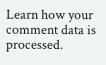Learn how your comment data is processed.